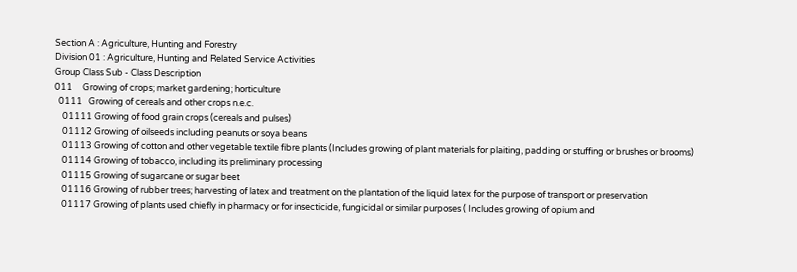Section A : Agriculture, Hunting and Forestry
Division 01 : Agriculture, Hunting and Related Service Activities
Group Class Sub - Class Description
011     Growing of crops; market gardening; horticulture
  0111   Growing of cereals and other crops n.e.c.
    01111 Growing of food grain crops (cereals and pulses)
    01112 Growing of oilseeds including peanuts or soya beans
    01113 Growing of cotton and other vegetable textile fibre plants (Includes growing of plant materials for plaiting, padding or stuffing or brushes or brooms)
    01114 Growing of tobacco, including its preliminary processing
    01115 Growing of sugarcane or sugar beet
    01116 Growing of rubber trees; harvesting of latex and treatment on the plantation of the liquid latex for the purpose of transport or preservation
    01117 Growing of plants used chiefly in pharmacy or for insecticide, fungicidal or similar purposes ( Includes growing of opium and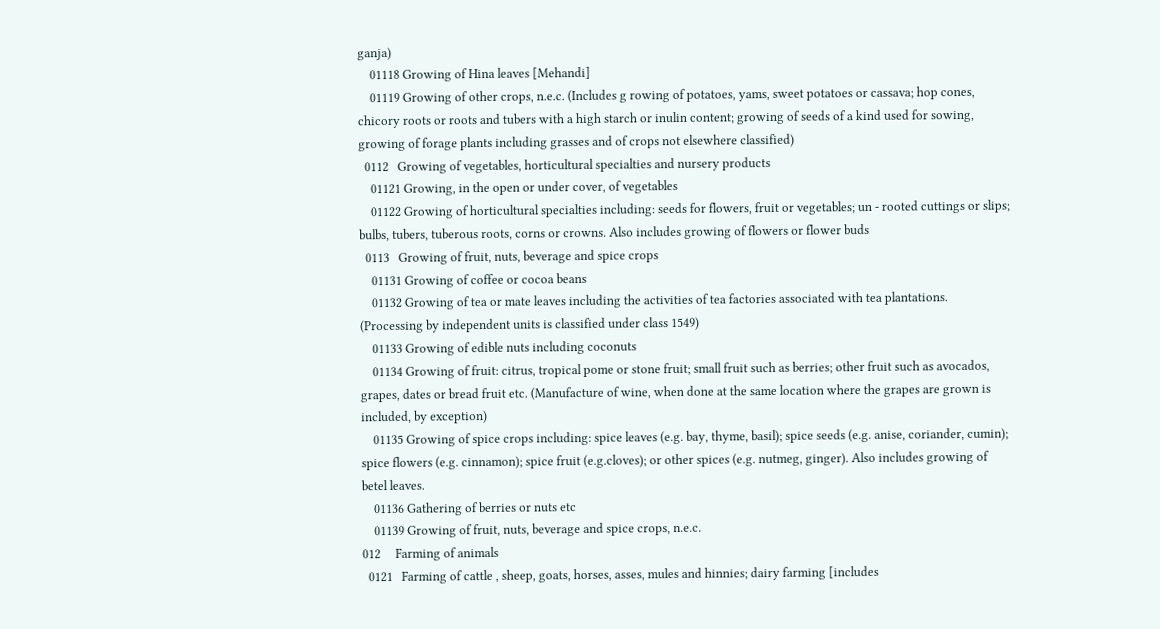ganja)
    01118 Growing of Hina leaves [Mehandi]
    01119 Growing of other crops, n.e.c. (Includes g rowing of potatoes, yams, sweet potatoes or cassava; hop cones, chicory roots or roots and tubers with a high starch or inulin content; growing of seeds of a kind used for sowing, growing of forage plants including grasses and of crops not elsewhere classified)
  0112   Growing of vegetables, horticultural specialties and nursery products
    01121 Growing, in the open or under cover, of vegetables
    01122 Growing of horticultural specialties including: seeds for flowers, fruit or vegetables; un - rooted cuttings or slips; bulbs, tubers, tuberous roots, corns or crowns. Also includes growing of flowers or flower buds
  0113   Growing of fruit, nuts, beverage and spice crops
    01131 Growing of coffee or cocoa beans
    01132 Growing of tea or mate leaves including the activities of tea factories associated with tea plantations. (Processing by independent units is classified under class 1549)
    01133 Growing of edible nuts including coconuts
    01134 Growing of fruit: citrus, tropical pome or stone fruit; small fruit such as berries; other fruit such as avocados, grapes, dates or bread fruit etc. (Manufacture of wine, when done at the same location where the grapes are grown is included, by exception)
    01135 Growing of spice crops including: spice leaves (e.g. bay, thyme, basil); spice seeds (e.g. anise, coriander, cumin); spice flowers (e.g. cinnamon); spice fruit (e.g.cloves); or other spices (e.g. nutmeg, ginger). Also includes growing of betel leaves.
    01136 Gathering of berries or nuts etc
    01139 Growing of fruit, nuts, beverage and spice crops, n.e.c.
012     Farming of animals
  0121   Farming of cattle , sheep, goats, horses, asses, mules and hinnies; dairy farming [includes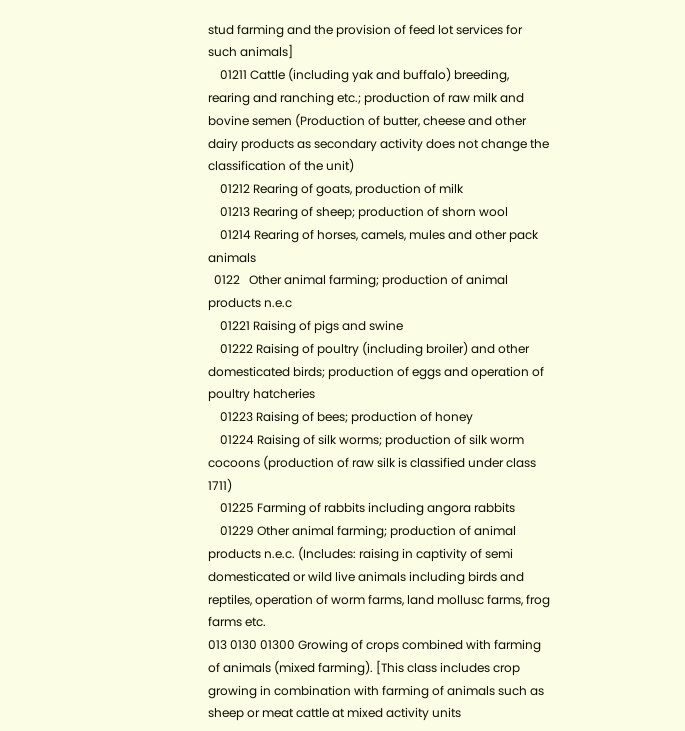stud farming and the provision of feed lot services for such animals]
    01211 Cattle (including yak and buffalo) breeding, rearing and ranching etc.; production of raw milk and bovine semen (Production of butter, cheese and other dairy products as secondary activity does not change the classification of the unit)
    01212 Rearing of goats, production of milk
    01213 Rearing of sheep; production of shorn wool
    01214 Rearing of horses, camels, mules and other pack animals
  0122   Other animal farming; production of animal products n.e.c
    01221 Raising of pigs and swine
    01222 Raising of poultry (including broiler) and other domesticated birds; production of eggs and operation of poultry hatcheries
    01223 Raising of bees; production of honey
    01224 Raising of silk worms; production of silk worm cocoons (production of raw silk is classified under class 1711)
    01225 Farming of rabbits including angora rabbits
    01229 Other animal farming; production of animal products n.e.c. (Includes: raising in captivity of semi domesticated or wild live animals including birds and reptiles, operation of worm farms, land mollusc farms, frog farms etc.
013 0130 01300 Growing of crops combined with farming of animals (mixed farming). [This class includes crop growing in combination with farming of animals such as sheep or meat cattle at mixed activity units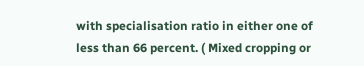with specialisation ratio in either one of less than 66 percent. ( Mixed cropping or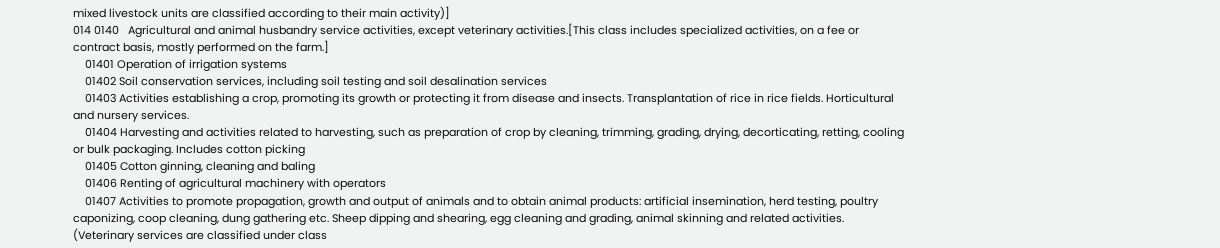mixed livestock units are classified according to their main activity)]
014 0140   Agricultural and animal husbandry service activities, except veterinary activities.[This class includes specialized activities, on a fee or contract basis, mostly performed on the farm.]
    01401 Operation of irrigation systems
    01402 Soil conservation services, including soil testing and soil desalination services
    01403 Activities establishing a crop, promoting its growth or protecting it from disease and insects. Transplantation of rice in rice fields. Horticultural and nursery services.
    01404 Harvesting and activities related to harvesting, such as preparation of crop by cleaning, trimming, grading, drying, decorticating, retting, cooling or bulk packaging. Includes cotton picking
    01405 Cotton ginning, cleaning and baling
    01406 Renting of agricultural machinery with operators
    01407 Activities to promote propagation, growth and output of animals and to obtain animal products: artificial insemination, herd testing, poultry caponizing, coop cleaning, dung gathering etc. Sheep dipping and shearing, egg cleaning and grading, animal skinning and related activities. (Veterinary services are classified under class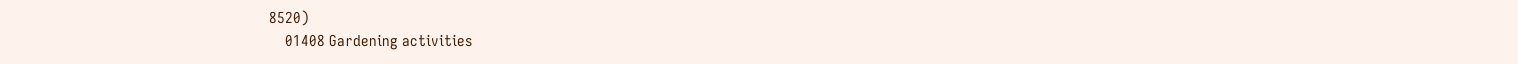8520)
    01408 Gardening activities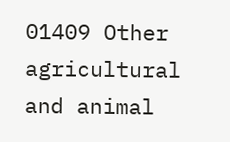01409 Other agricultural and animal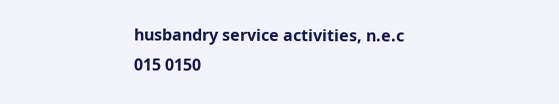husbandry service activities, n.e.c
015 0150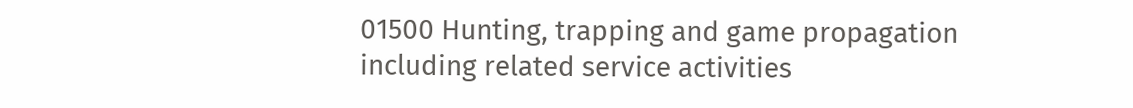01500 Hunting, trapping and game propagation including related service activities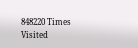848220 Times Visited